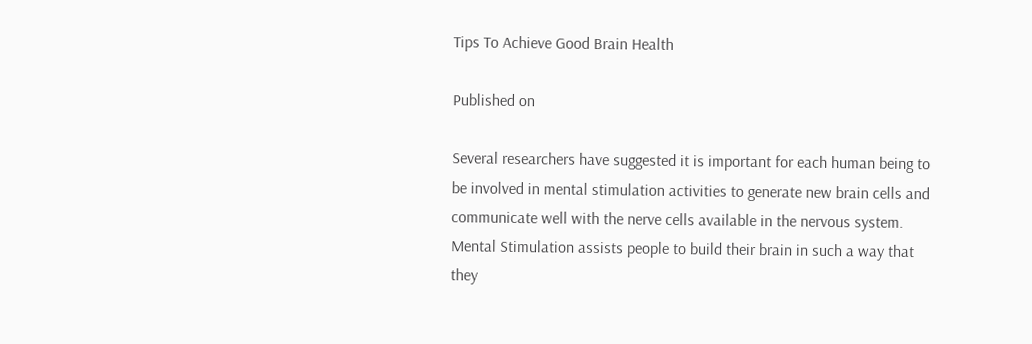Tips To Achieve Good Brain Health

Published on

Several researchers have suggested it is important for each human being to be involved in mental stimulation activities to generate new brain cells and communicate well with the nerve cells available in the nervous system. Mental Stimulation assists people to build their brain in such a way that they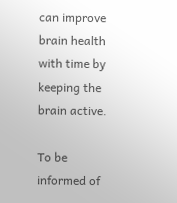can improve brain health with time by keeping the brain active.

To be informed of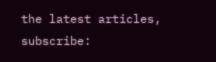the latest articles, subscribe: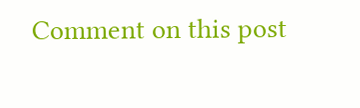Comment on this post